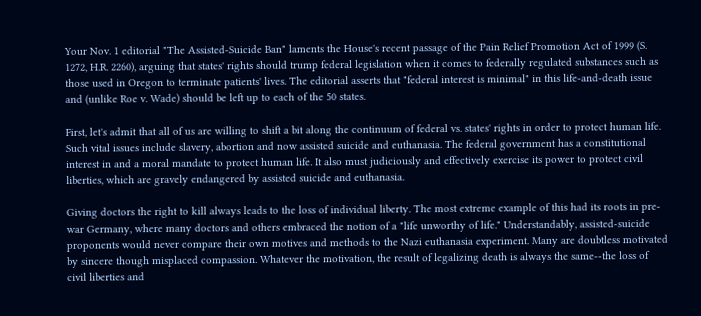Your Nov. 1 editorial "The Assisted-Suicide Ban" laments the House's recent passage of the Pain Relief Promotion Act of 1999 (S. 1272, H.R. 2260), arguing that states' rights should trump federal legislation when it comes to federally regulated substances such as those used in Oregon to terminate patients' lives. The editorial asserts that "federal interest is minimal" in this life-and-death issue and (unlike Roe v. Wade) should be left up to each of the 50 states.

First, let's admit that all of us are willing to shift a bit along the continuum of federal vs. states' rights in order to protect human life. Such vital issues include slavery, abortion and now assisted suicide and euthanasia. The federal government has a constitutional interest in and a moral mandate to protect human life. It also must judiciously and effectively exercise its power to protect civil liberties, which are gravely endangered by assisted suicide and euthanasia.

Giving doctors the right to kill always leads to the loss of individual liberty. The most extreme example of this had its roots in pre-war Germany, where many doctors and others embraced the notion of a "life unworthy of life." Understandably, assisted-suicide proponents would never compare their own motives and methods to the Nazi euthanasia experiment. Many are doubtless motivated by sincere though misplaced compassion. Whatever the motivation, the result of legalizing death is always the same--the loss of civil liberties and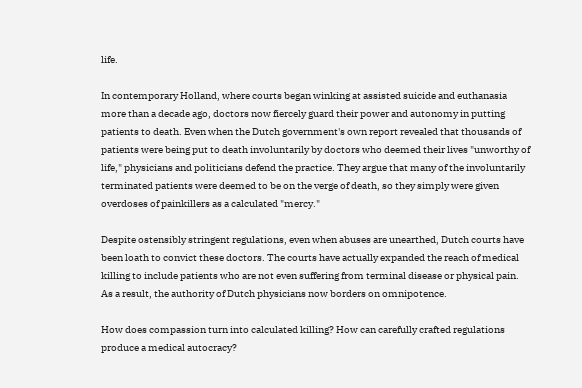life.

In contemporary Holland, where courts began winking at assisted suicide and euthanasia more than a decade ago, doctors now fiercely guard their power and autonomy in putting patients to death. Even when the Dutch government's own report revealed that thousands of patients were being put to death involuntarily by doctors who deemed their lives "unworthy of life," physicians and politicians defend the practice. They argue that many of the involuntarily terminated patients were deemed to be on the verge of death, so they simply were given overdoses of painkillers as a calculated "mercy."

Despite ostensibly stringent regulations, even when abuses are unearthed, Dutch courts have been loath to convict these doctors. The courts have actually expanded the reach of medical killing to include patients who are not even suffering from terminal disease or physical pain. As a result, the authority of Dutch physicians now borders on omnipotence.

How does compassion turn into calculated killing? How can carefully crafted regulations produce a medical autocracy?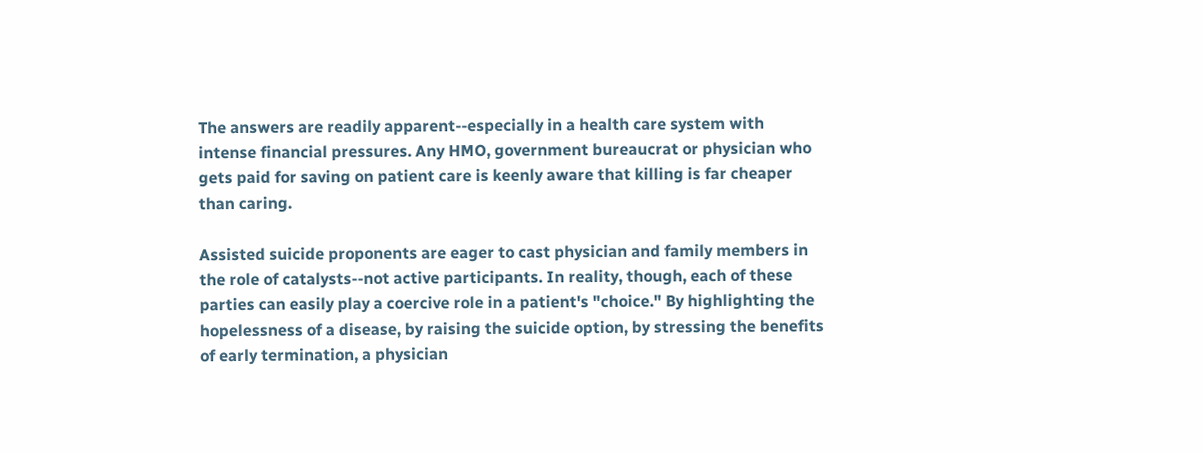The answers are readily apparent--especially in a health care system with intense financial pressures. Any HMO, government bureaucrat or physician who gets paid for saving on patient care is keenly aware that killing is far cheaper than caring.

Assisted suicide proponents are eager to cast physician and family members in the role of catalysts--not active participants. In reality, though, each of these parties can easily play a coercive role in a patient's "choice." By highlighting the hopelessness of a disease, by raising the suicide option, by stressing the benefits of early termination, a physician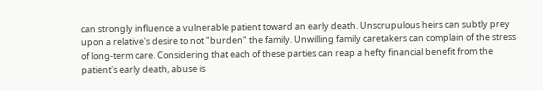can strongly influence a vulnerable patient toward an early death. Unscrupulous heirs can subtly prey upon a relative's desire to not "burden" the family. Unwilling family caretakers can complain of the stress of long-term care. Considering that each of these parties can reap a hefty financial benefit from the patient's early death, abuse is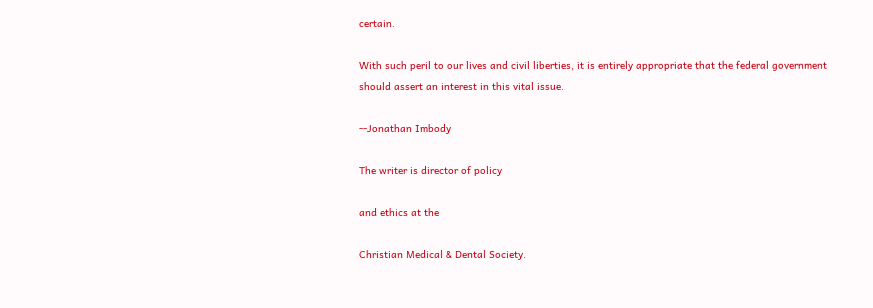certain.

With such peril to our lives and civil liberties, it is entirely appropriate that the federal government should assert an interest in this vital issue.

--Jonathan Imbody

The writer is director of policy

and ethics at the

Christian Medical & Dental Society.